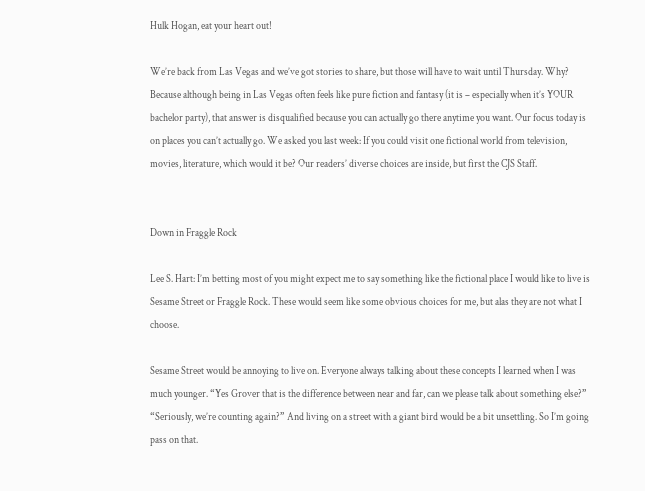Hulk Hogan, eat your heart out!

We’re back from Las Vegas and we’ve got stories to share, but those will have to wait until Thursday. Why? Because although being in Las Vegas often feels like pure fiction and fantasy (it is – especially when it’s YOUR bachelor party), that answer is disqualified because you can actually go there anytime you want. Our focus today is on places you can’t actually go. We asked you last week: If you could visit one fictional world from television, movies, literature, which would it be? Our readers’ diverse choices are inside, but first the CJS Staff.


Down in Fraggle Rock

Lee S. Hart: I’m betting most of you might expect me to say something like the fictional place I would like to live is Sesame Street or Fraggle Rock. These would seem like some obvious choices for me, but alas they are not what I choose.

Sesame Street would be annoying to live on. Everyone always talking about these concepts I learned when I was much younger. “Yes Grover that is the difference between near and far, can we please talk about something else?” “Seriously, we’re counting again?” And living on a street with a giant bird would be a bit unsettling. So I’m going pass on that.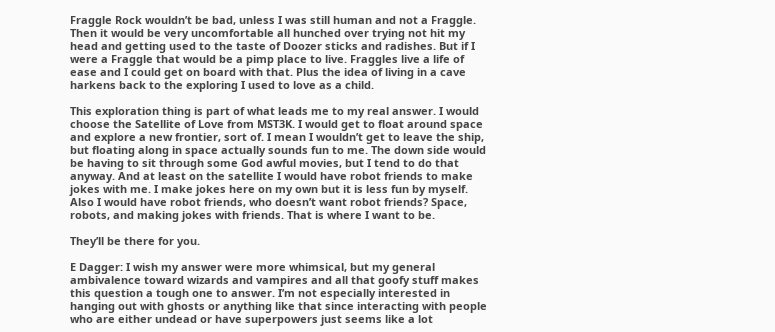Fraggle Rock wouldn’t be bad, unless I was still human and not a Fraggle. Then it would be very uncomfortable all hunched over trying not hit my head and getting used to the taste of Doozer sticks and radishes. But if I were a Fraggle that would be a pimp place to live. Fraggles live a life of ease and I could get on board with that. Plus the idea of living in a cave harkens back to the exploring I used to love as a child.

This exploration thing is part of what leads me to my real answer. I would choose the Satellite of Love from MST3K. I would get to float around space and explore a new frontier, sort of. I mean I wouldn’t get to leave the ship, but floating along in space actually sounds fun to me. The down side would be having to sit through some God awful movies, but I tend to do that anyway. And at least on the satellite I would have robot friends to make jokes with me. I make jokes here on my own but it is less fun by myself. Also I would have robot friends, who doesn’t want robot friends? Space, robots, and making jokes with friends. That is where I want to be.

They’ll be there for you.

E Dagger: I wish my answer were more whimsical, but my general ambivalence toward wizards and vampires and all that goofy stuff makes this question a tough one to answer. I’m not especially interested in hanging out with ghosts or anything like that since interacting with people who are either undead or have superpowers just seems like a lot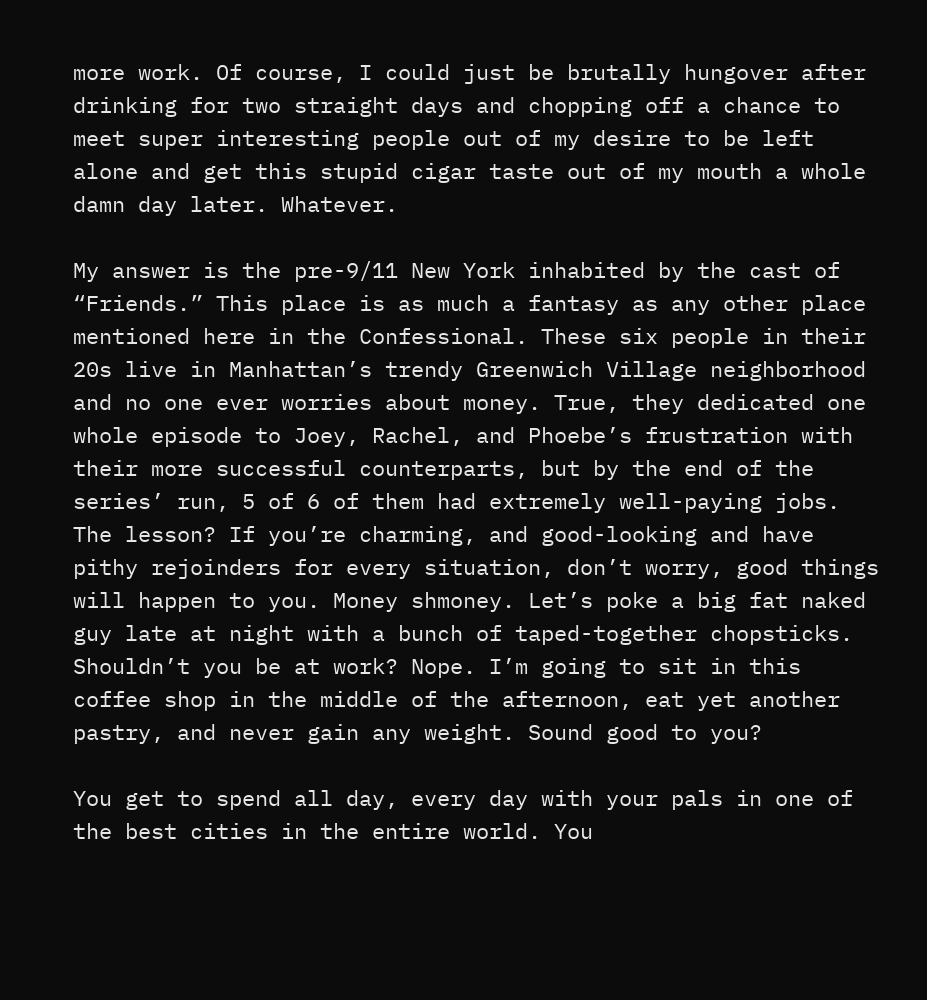more work. Of course, I could just be brutally hungover after drinking for two straight days and chopping off a chance to meet super interesting people out of my desire to be left alone and get this stupid cigar taste out of my mouth a whole damn day later. Whatever.

My answer is the pre-9/11 New York inhabited by the cast of “Friends.” This place is as much a fantasy as any other place mentioned here in the Confessional. These six people in their 20s live in Manhattan’s trendy Greenwich Village neighborhood and no one ever worries about money. True, they dedicated one whole episode to Joey, Rachel, and Phoebe’s frustration with their more successful counterparts, but by the end of the series’ run, 5 of 6 of them had extremely well-paying jobs. The lesson? If you’re charming, and good-looking and have pithy rejoinders for every situation, don’t worry, good things will happen to you. Money shmoney. Let’s poke a big fat naked guy late at night with a bunch of taped-together chopsticks. Shouldn’t you be at work? Nope. I’m going to sit in this coffee shop in the middle of the afternoon, eat yet another pastry, and never gain any weight. Sound good to you?

You get to spend all day, every day with your pals in one of the best cities in the entire world. You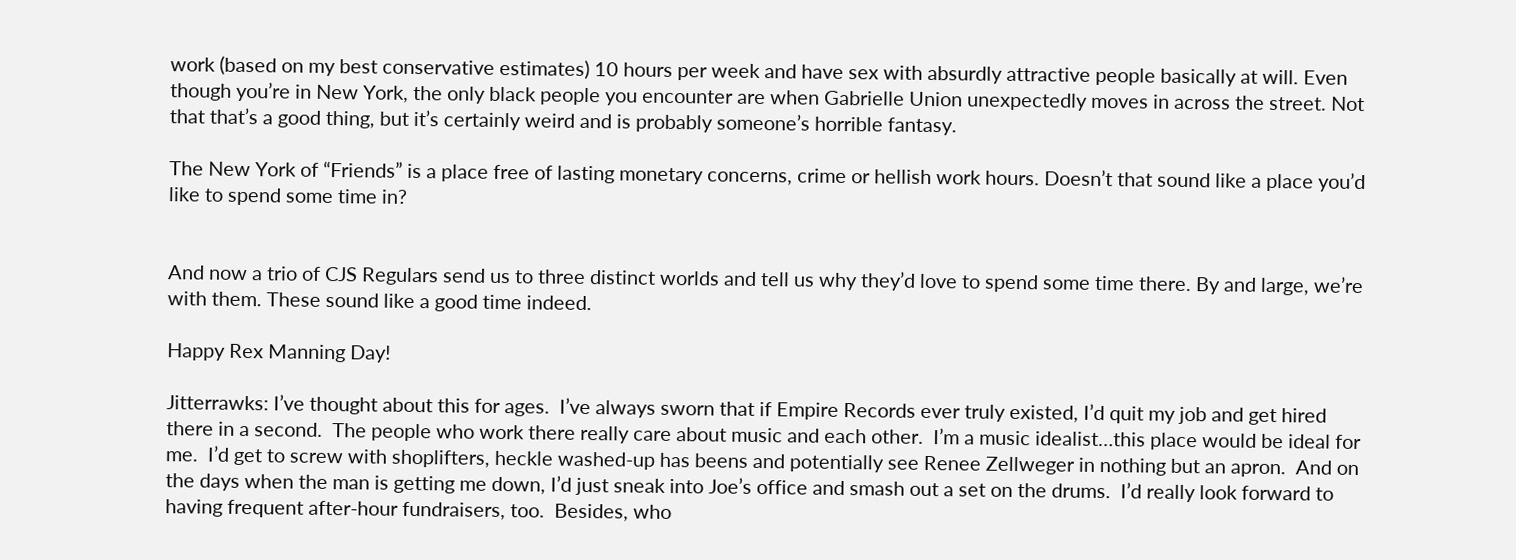work (based on my best conservative estimates) 10 hours per week and have sex with absurdly attractive people basically at will. Even though you’re in New York, the only black people you encounter are when Gabrielle Union unexpectedly moves in across the street. Not that that’s a good thing, but it’s certainly weird and is probably someone’s horrible fantasy.

The New York of “Friends” is a place free of lasting monetary concerns, crime or hellish work hours. Doesn’t that sound like a place you’d like to spend some time in?


And now a trio of CJS Regulars send us to three distinct worlds and tell us why they’d love to spend some time there. By and large, we’re with them. These sound like a good time indeed.

Happy Rex Manning Day!

Jitterrawks: I’ve thought about this for ages.  I’ve always sworn that if Empire Records ever truly existed, I’d quit my job and get hired there in a second.  The people who work there really care about music and each other.  I’m a music idealist…this place would be ideal for me.  I’d get to screw with shoplifters, heckle washed-up has beens and potentially see Renee Zellweger in nothing but an apron.  And on the days when the man is getting me down, I’d just sneak into Joe’s office and smash out a set on the drums.  I’d really look forward to having frequent after-hour fundraisers, too.  Besides, who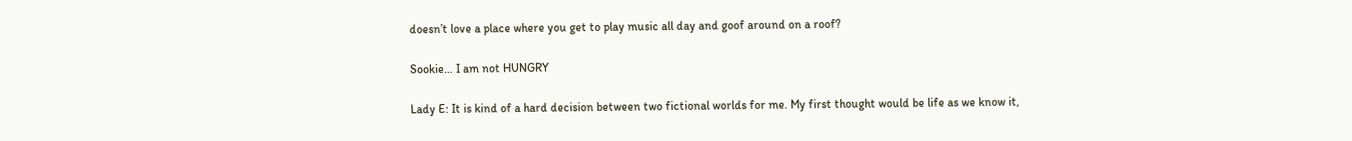doesn’t love a place where you get to play music all day and goof around on a roof?

Sookie… I am not HUNGRY

Lady E: It is kind of a hard decision between two fictional worlds for me. My first thought would be life as we know it,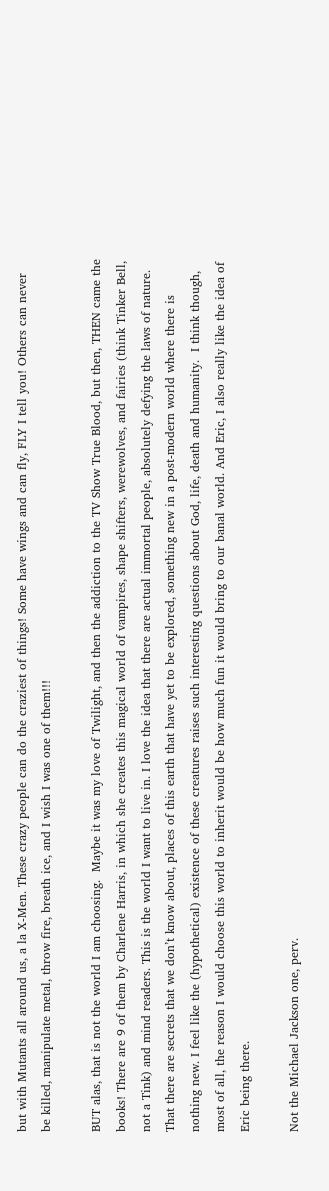but with Mutants all around us, a la X-Men. These crazy people can do the craziest of things! Some have wings and can fly, FLY I tell you! Others can never be killed, manipulate metal, throw fire, breath ice, and I wish I was one of them!!!

BUT alas, that is not the world I am choosing.  Maybe it was my love of Twilight, and then the addiction to the TV Show True Blood, but then, THEN came the books! There are 9 of them by Charlene Harris, in which she creates this magical world of vampires, shape shifters, werewolves, and fairies (think Tinker Bell, not a Tink) and mind readers. This is the world I want to live in. I love the idea that there are actual immortal people, absolutely defying the laws of nature. That there are secrets that we don’t know about, places of this earth that have yet to be explored, something new in a post-modern world where there is nothing new. I feel like the (hypothetical) existence of these creatures raises such interesting questions about God, life, death and humanity.  I think though, most of all, the reason I would choose this world to inherit would be how much fun it would bring to our banal world. And Eric, I also really like the idea of Eric being there.

Not the Michael Jackson one, perv.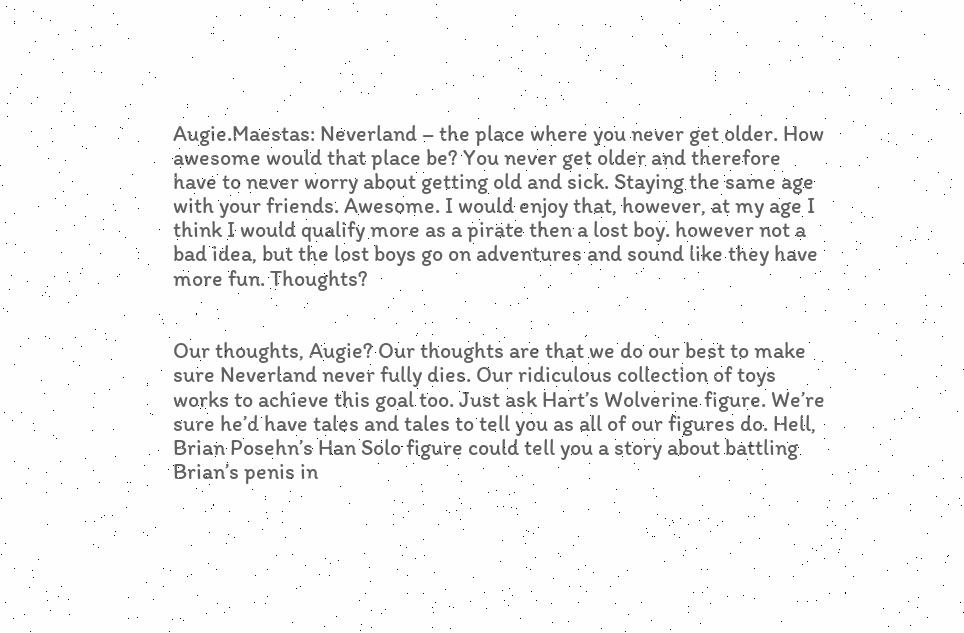Augie.Maestas: Neverland – the place where you never get older. How awesome would that place be? You never get older and therefore have to never worry about getting old and sick. Staying the same age with your friends. Awesome. I would enjoy that, however, at my age I think I would qualify more as a pirate then a lost boy. however not a bad idea, but the lost boys go on adventures and sound like they have more fun. Thoughts?


Our thoughts, Augie? Our thoughts are that we do our best to make sure Neverland never fully dies. Our ridiculous collection of toys works to achieve this goal too. Just ask Hart’s Wolverine figure. We’re sure he’d have tales and tales to tell you as all of our figures do. Hell, Brian Posehn’s Han Solo figure could tell you a story about battling Brian’s penis in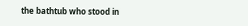the bathtub who stood in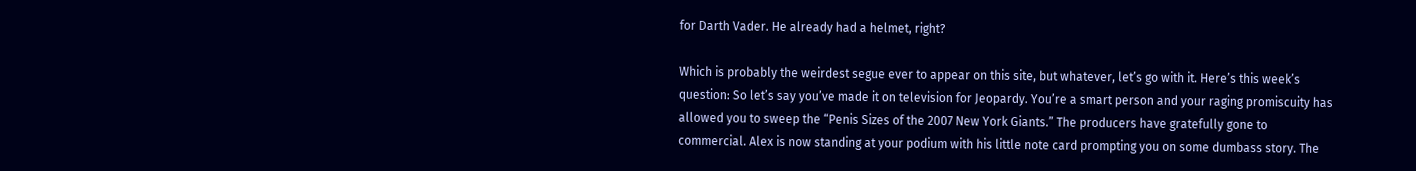for Darth Vader. He already had a helmet, right?

Which is probably the weirdest segue ever to appear on this site, but whatever, let’s go with it. Here’s this week’s question: So let’s say you’ve made it on television for Jeopardy. You’re a smart person and your raging promiscuity has allowed you to sweep the “Penis Sizes of the 2007 New York Giants.” The producers have gratefully gone to commercial. Alex is now standing at your podium with his little note card prompting you on some dumbass story. The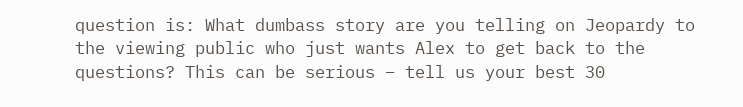question is: What dumbass story are you telling on Jeopardy to the viewing public who just wants Alex to get back to the questions? This can be serious – tell us your best 30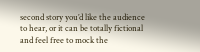second story you’d like the audience to hear, or it can be totally fictional and feel free to mock the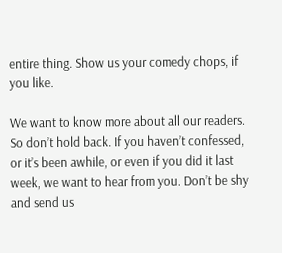entire thing. Show us your comedy chops, if you like.

We want to know more about all our readers. So don’t hold back. If you haven’t confessed, or it’s been awhile, or even if you did it last week, we want to hear from you. Don’t be shy and send us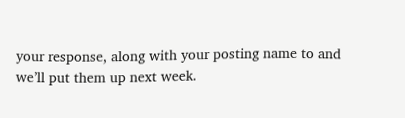your response, along with your posting name to and we’ll put them up next week.